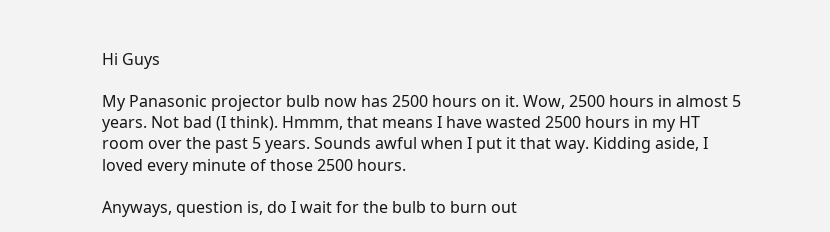Hi Guys

My Panasonic projector bulb now has 2500 hours on it. Wow, 2500 hours in almost 5 years. Not bad (I think). Hmmm, that means I have wasted 2500 hours in my HT room over the past 5 years. Sounds awful when I put it that way. Kidding aside, I loved every minute of those 2500 hours.

Anyways, question is, do I wait for the bulb to burn out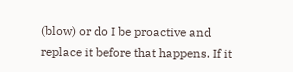(blow) or do I be proactive and replace it before that happens. If it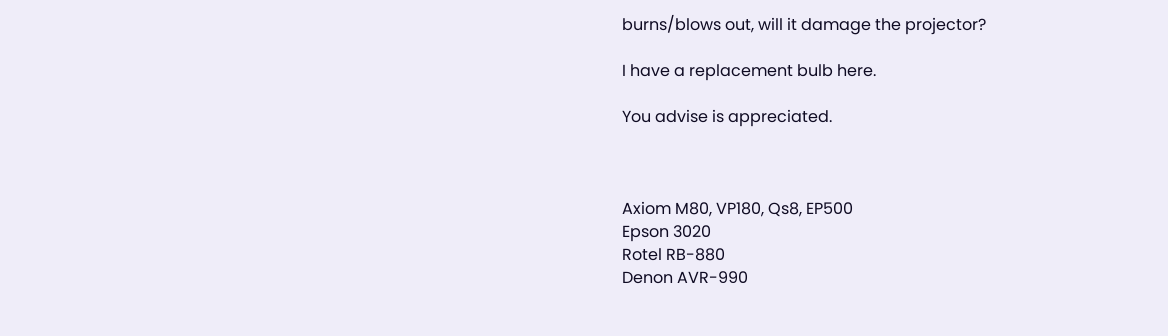burns/blows out, will it damage the projector?

I have a replacement bulb here.

You advise is appreciated.



Axiom M80, VP180, Qs8, EP500
Epson 3020
Rotel RB-880
Denon AVR-990